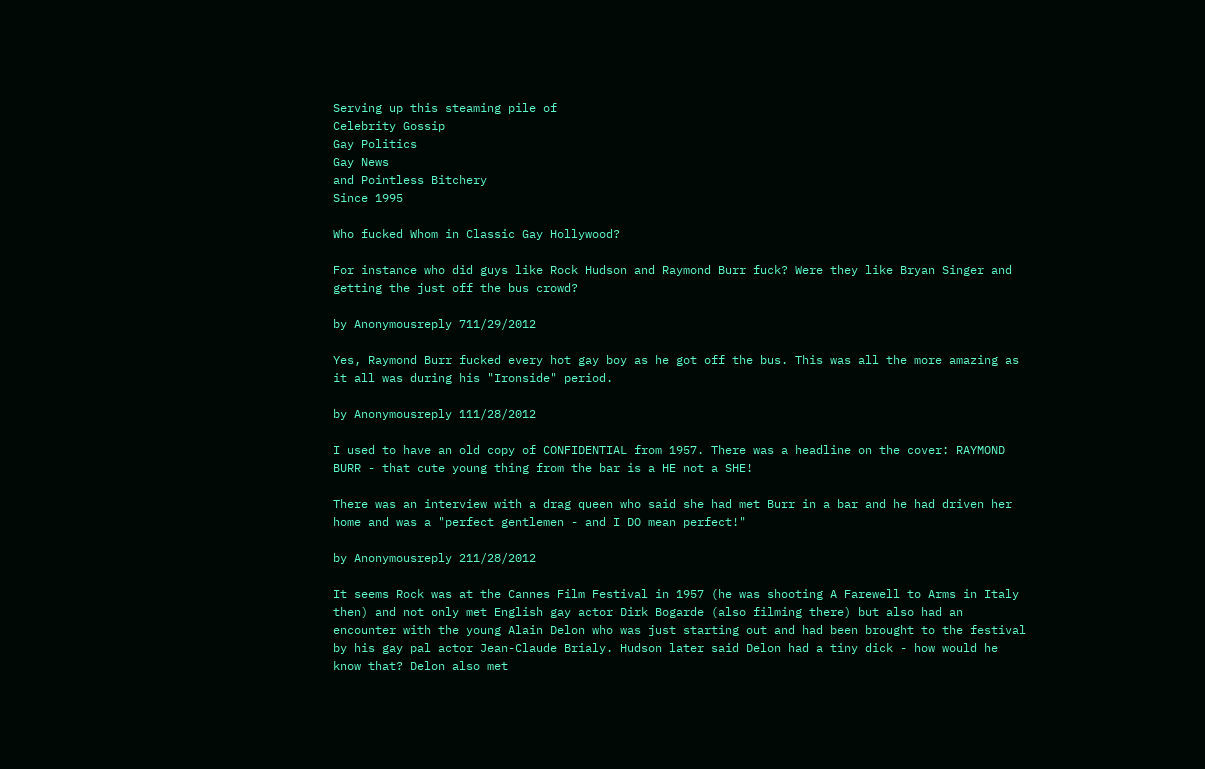Serving up this steaming pile of
Celebrity Gossip
Gay Politics
Gay News
and Pointless Bitchery
Since 1995

Who fucked Whom in Classic Gay Hollywood?

For instance who did guys like Rock Hudson and Raymond Burr fuck? Were they like Bryan Singer and getting the just off the bus crowd?

by Anonymousreply 711/29/2012

Yes, Raymond Burr fucked every hot gay boy as he got off the bus. This was all the more amazing as it all was during his "Ironside" period.

by Anonymousreply 111/28/2012

I used to have an old copy of CONFIDENTIAL from 1957. There was a headline on the cover: RAYMOND BURR - that cute young thing from the bar is a HE not a SHE!

There was an interview with a drag queen who said she had met Burr in a bar and he had driven her home and was a "perfect gentlemen - and I DO mean perfect!"

by Anonymousreply 211/28/2012

It seems Rock was at the Cannes Film Festival in 1957 (he was shooting A Farewell to Arms in Italy then) and not only met English gay actor Dirk Bogarde (also filming there) but also had an encounter with the young Alain Delon who was just starting out and had been brought to the festival by his gay pal actor Jean-Claude Brialy. Hudson later said Delon had a tiny dick - how would he know that? Delon also met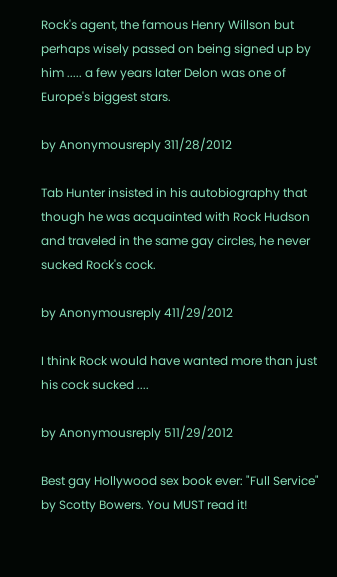Rock's agent, the famous Henry Willson but perhaps wisely passed on being signed up by him ..... a few years later Delon was one of Europe's biggest stars.

by Anonymousreply 311/28/2012

Tab Hunter insisted in his autobiography that though he was acquainted with Rock Hudson and traveled in the same gay circles, he never sucked Rock's cock.

by Anonymousreply 411/29/2012

I think Rock would have wanted more than just his cock sucked ....

by Anonymousreply 511/29/2012

Best gay Hollywood sex book ever: "Full Service" by Scotty Bowers. You MUST read it!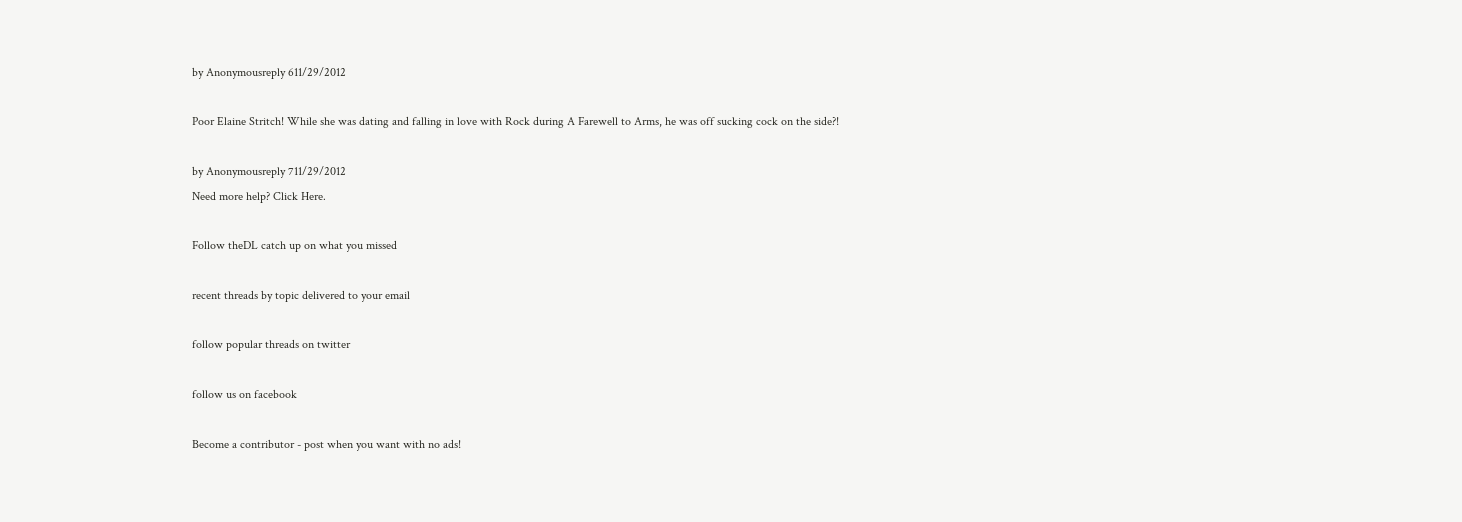by Anonymousreply 611/29/2012

Poor Elaine Stritch! While she was dating and falling in love with Rock during A Farewell to Arms, he was off sucking cock on the side?!

by Anonymousreply 711/29/2012
Need more help? Click Here.

Follow theDL catch up on what you missed

recent threads by topic delivered to your email

follow popular threads on twitter

follow us on facebook

Become a contributor - post when you want with no ads!